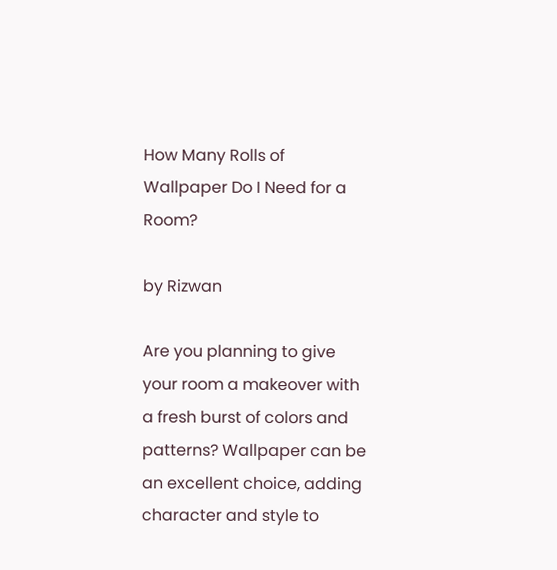How Many Rolls of Wallpaper Do I Need for a Room?

by Rizwan

Are you planning to give your room a makeover with a fresh burst of colors and patterns? Wallpaper can be an excellent choice, adding character and style to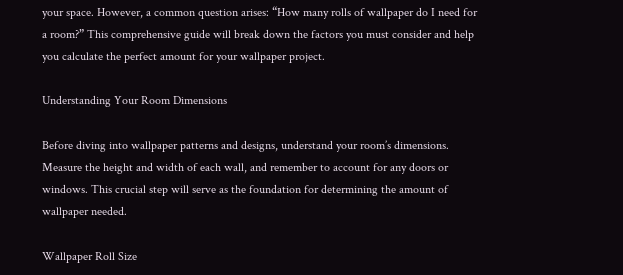your space. However, a common question arises: “How many rolls of wallpaper do I need for a room?” This comprehensive guide will break down the factors you must consider and help you calculate the perfect amount for your wallpaper project.

Understanding Your Room Dimensions

Before diving into wallpaper patterns and designs, understand your room’s dimensions. Measure the height and width of each wall, and remember to account for any doors or windows. This crucial step will serve as the foundation for determining the amount of wallpaper needed.

Wallpaper Roll Size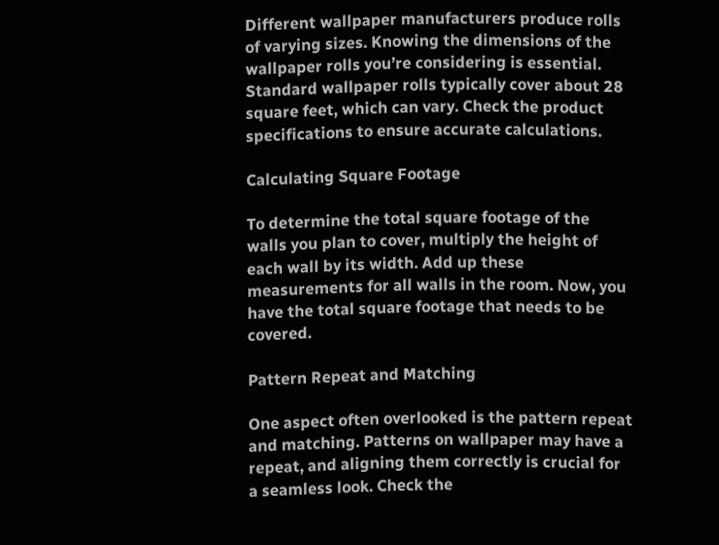Different wallpaper manufacturers produce rolls of varying sizes. Knowing the dimensions of the wallpaper rolls you’re considering is essential. Standard wallpaper rolls typically cover about 28 square feet, which can vary. Check the product specifications to ensure accurate calculations.

Calculating Square Footage

To determine the total square footage of the walls you plan to cover, multiply the height of each wall by its width. Add up these measurements for all walls in the room. Now, you have the total square footage that needs to be covered.

Pattern Repeat and Matching

One aspect often overlooked is the pattern repeat and matching. Patterns on wallpaper may have a repeat, and aligning them correctly is crucial for a seamless look. Check the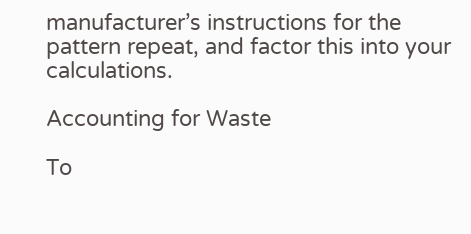manufacturer’s instructions for the pattern repeat, and factor this into your calculations.

Accounting for Waste

To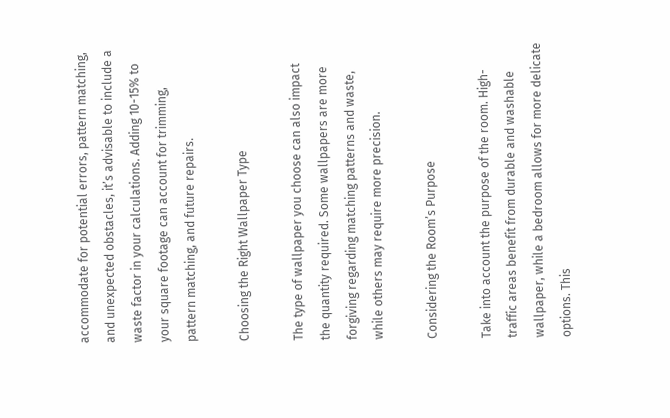accommodate for potential errors, pattern matching, and unexpected obstacles, it’s advisable to include a waste factor in your calculations. Adding 10-15% to your square footage can account for trimming, pattern matching, and future repairs.

Choosing the Right Wallpaper Type

The type of wallpaper you choose can also impact the quantity required. Some wallpapers are more forgiving regarding matching patterns and waste, while others may require more precision.

Considering the Room’s Purpose

Take into account the purpose of the room. High-traffic areas benefit from durable and washable wallpaper, while a bedroom allows for more delicate options. This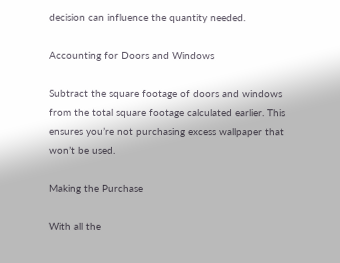decision can influence the quantity needed.

Accounting for Doors and Windows

Subtract the square footage of doors and windows from the total square footage calculated earlier. This ensures you’re not purchasing excess wallpaper that won’t be used.

Making the Purchase

With all the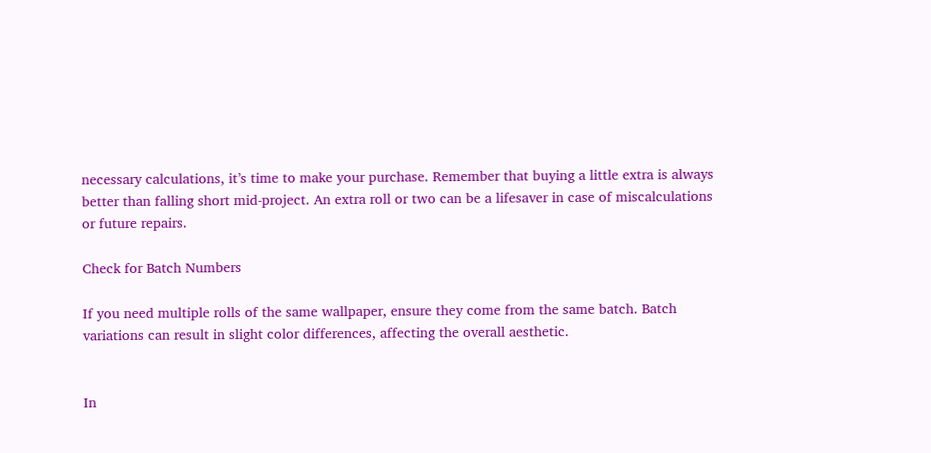necessary calculations, it’s time to make your purchase. Remember that buying a little extra is always better than falling short mid-project. An extra roll or two can be a lifesaver in case of miscalculations or future repairs.

Check for Batch Numbers

If you need multiple rolls of the same wallpaper, ensure they come from the same batch. Batch variations can result in slight color differences, affecting the overall aesthetic.


In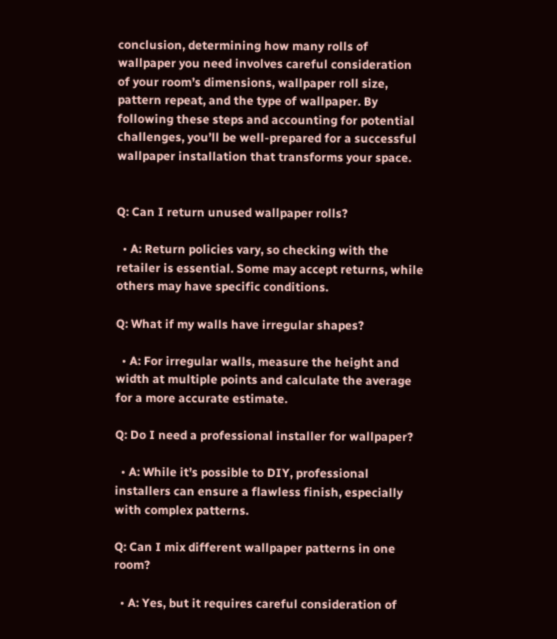conclusion, determining how many rolls of wallpaper you need involves careful consideration of your room’s dimensions, wallpaper roll size, pattern repeat, and the type of wallpaper. By following these steps and accounting for potential challenges, you’ll be well-prepared for a successful wallpaper installation that transforms your space.


Q: Can I return unused wallpaper rolls?

  • A: Return policies vary, so checking with the retailer is essential. Some may accept returns, while others may have specific conditions.

Q: What if my walls have irregular shapes?

  • A: For irregular walls, measure the height and width at multiple points and calculate the average for a more accurate estimate.

Q: Do I need a professional installer for wallpaper?

  • A: While it’s possible to DIY, professional installers can ensure a flawless finish, especially with complex patterns.

Q: Can I mix different wallpaper patterns in one room?

  • A: Yes, but it requires careful consideration of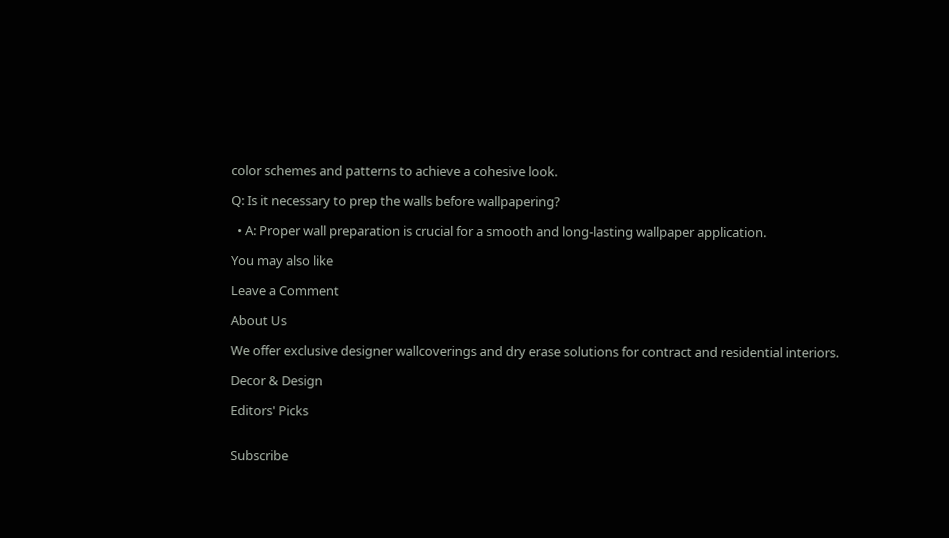color schemes and patterns to achieve a cohesive look.

Q: Is it necessary to prep the walls before wallpapering?

  • A: Proper wall preparation is crucial for a smooth and long-lasting wallpaper application.

You may also like

Leave a Comment

About Us

We offer exclusive designer wallcoverings and dry erase solutions for contract and residential interiors.

Decor & Design

Editors' Picks


Subscribe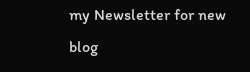my Newsletter for new blog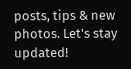posts, tips & new photos. Let's stay updated!